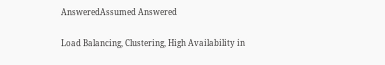AnsweredAssumed Answered

Load Balancing, Clustering, High Availability in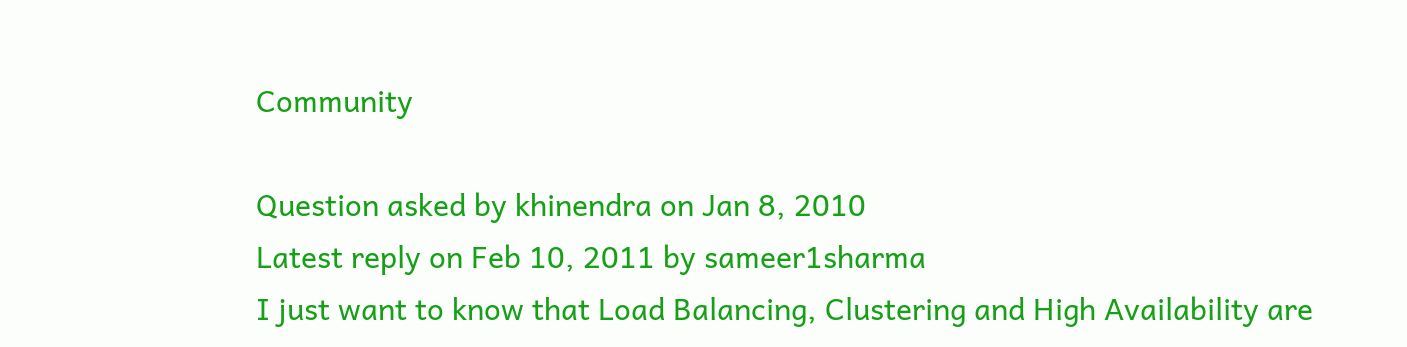Community

Question asked by khinendra on Jan 8, 2010
Latest reply on Feb 10, 2011 by sameer1sharma
I just want to know that Load Balancing, Clustering and High Availability are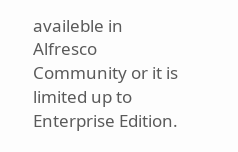availeble in Alfresco Community or it is limited up to Enterprise Edition.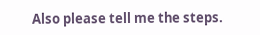Also please tell me the steps.